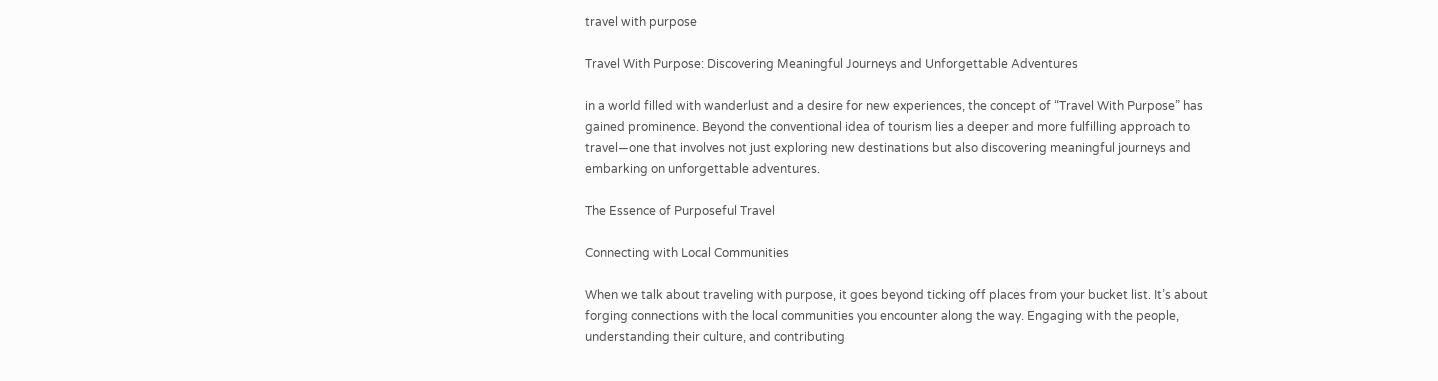travel with purpose

Travel With Purpose: Discovering Meaningful Journeys and Unforgettable Adventures

in a world filled with wanderlust and a desire for new experiences, the concept of “Travel With Purpose” has gained prominence. Beyond the conventional idea of tourism lies a deeper and more fulfilling approach to travel—one that involves not just exploring new destinations but also discovering meaningful journeys and embarking on unforgettable adventures.

The Essence of Purposeful Travel

Connecting with Local Communities

When we talk about traveling with purpose, it goes beyond ticking off places from your bucket list. It’s about forging connections with the local communities you encounter along the way. Engaging with the people, understanding their culture, and contributing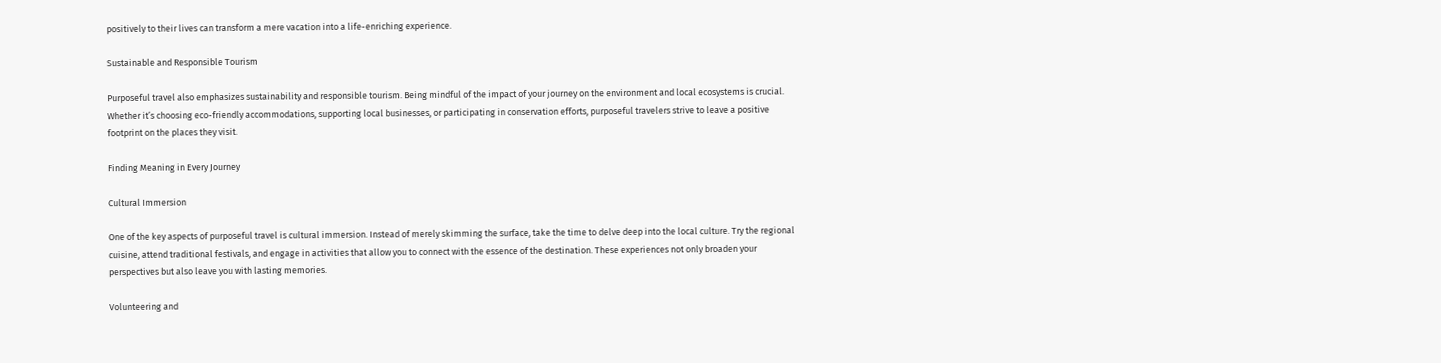positively to their lives can transform a mere vacation into a life-enriching experience.

Sustainable and Responsible Tourism

Purposeful travel also emphasizes sustainability and responsible tourism. Being mindful of the impact of your journey on the environment and local ecosystems is crucial. Whether it’s choosing eco-friendly accommodations, supporting local businesses, or participating in conservation efforts, purposeful travelers strive to leave a positive footprint on the places they visit.

Finding Meaning in Every Journey

Cultural Immersion

One of the key aspects of purposeful travel is cultural immersion. Instead of merely skimming the surface, take the time to delve deep into the local culture. Try the regional cuisine, attend traditional festivals, and engage in activities that allow you to connect with the essence of the destination. These experiences not only broaden your perspectives but also leave you with lasting memories.

Volunteering and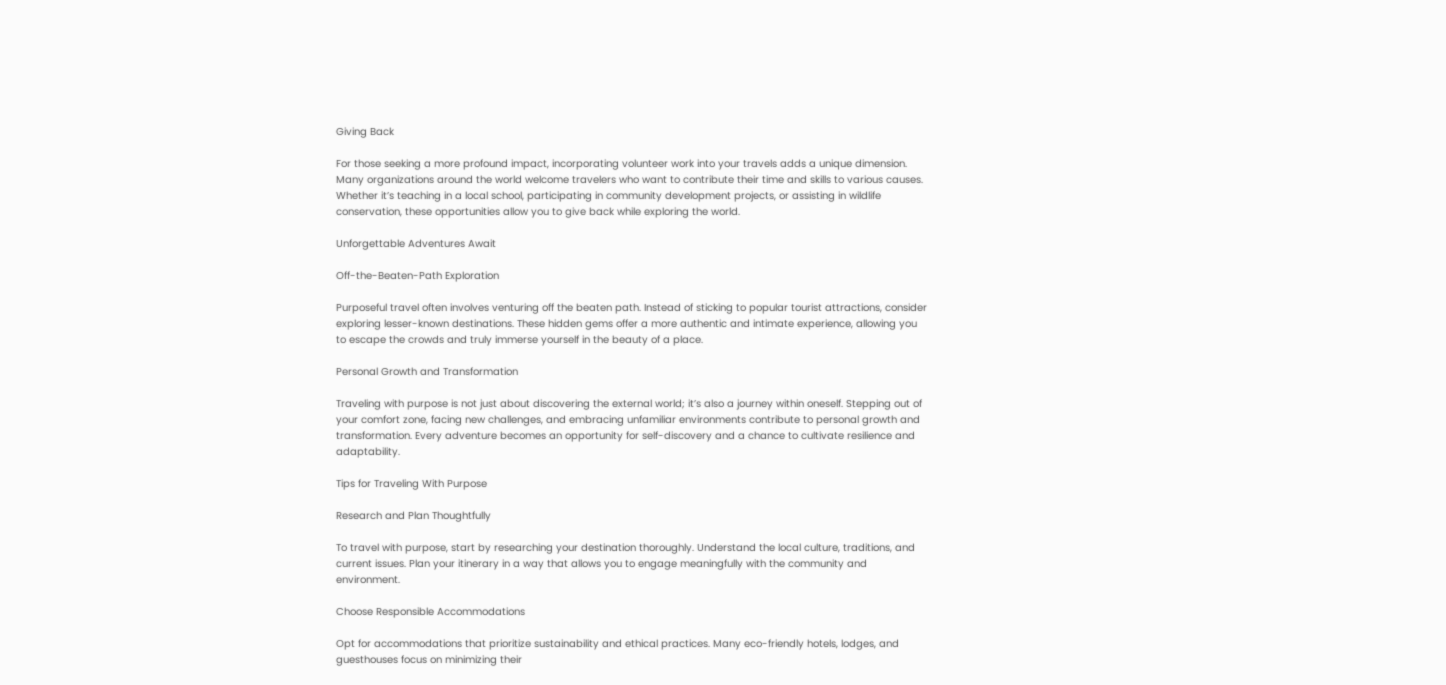Giving Back

For those seeking a more profound impact, incorporating volunteer work into your travels adds a unique dimension. Many organizations around the world welcome travelers who want to contribute their time and skills to various causes. Whether it’s teaching in a local school, participating in community development projects, or assisting in wildlife conservation, these opportunities allow you to give back while exploring the world.

Unforgettable Adventures Await

Off-the-Beaten-Path Exploration

Purposeful travel often involves venturing off the beaten path. Instead of sticking to popular tourist attractions, consider exploring lesser-known destinations. These hidden gems offer a more authentic and intimate experience, allowing you to escape the crowds and truly immerse yourself in the beauty of a place.

Personal Growth and Transformation

Traveling with purpose is not just about discovering the external world; it’s also a journey within oneself. Stepping out of your comfort zone, facing new challenges, and embracing unfamiliar environments contribute to personal growth and transformation. Every adventure becomes an opportunity for self-discovery and a chance to cultivate resilience and adaptability.

Tips for Traveling With Purpose

Research and Plan Thoughtfully

To travel with purpose, start by researching your destination thoroughly. Understand the local culture, traditions, and current issues. Plan your itinerary in a way that allows you to engage meaningfully with the community and environment.

Choose Responsible Accommodations

Opt for accommodations that prioritize sustainability and ethical practices. Many eco-friendly hotels, lodges, and guesthouses focus on minimizing their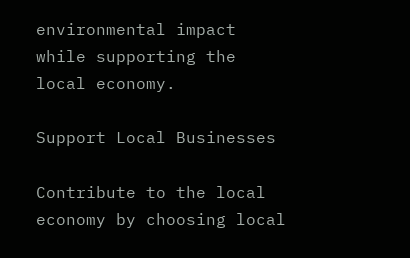environmental impact while supporting the local economy.

Support Local Businesses

Contribute to the local economy by choosing local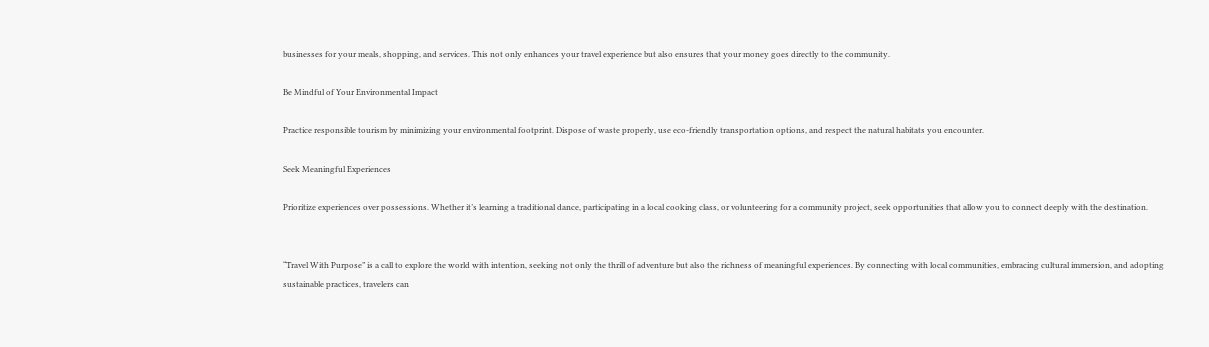businesses for your meals, shopping, and services. This not only enhances your travel experience but also ensures that your money goes directly to the community.

Be Mindful of Your Environmental Impact

Practice responsible tourism by minimizing your environmental footprint. Dispose of waste properly, use eco-friendly transportation options, and respect the natural habitats you encounter.

Seek Meaningful Experiences

Prioritize experiences over possessions. Whether it’s learning a traditional dance, participating in a local cooking class, or volunteering for a community project, seek opportunities that allow you to connect deeply with the destination.


“Travel With Purpose” is a call to explore the world with intention, seeking not only the thrill of adventure but also the richness of meaningful experiences. By connecting with local communities, embracing cultural immersion, and adopting sustainable practices, travelers can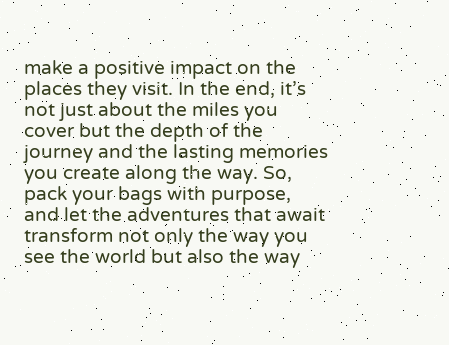make a positive impact on the places they visit. In the end, it’s not just about the miles you cover but the depth of the journey and the lasting memories you create along the way. So, pack your bags with purpose, and let the adventures that await transform not only the way you see the world but also the way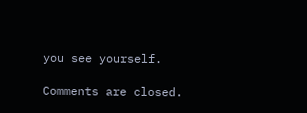you see yourself.

Comments are closed.